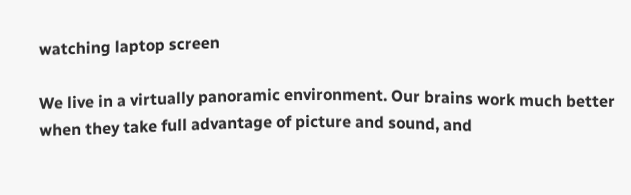watching laptop screen

We live in a virtually panoramic environment. Our brains work much better when they take full advantage of picture and sound, and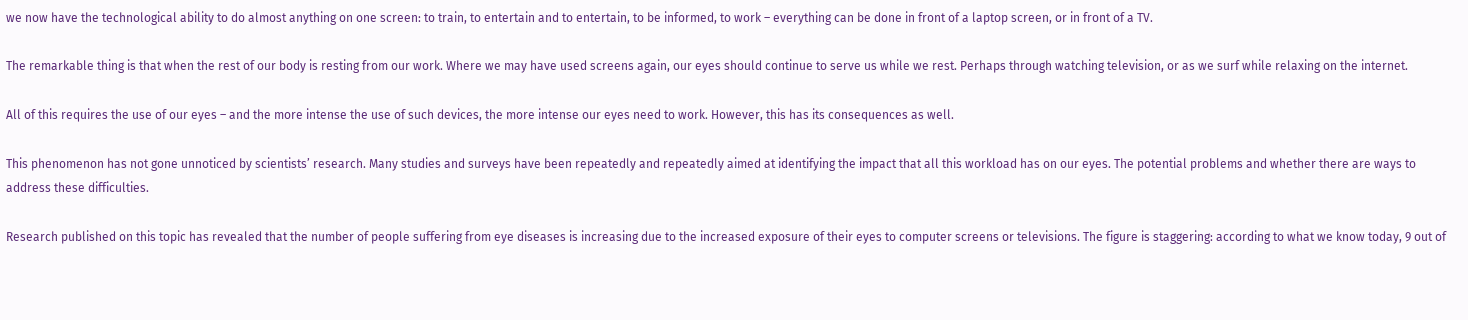we now have the technological ability to do almost anything on one screen: to train, to entertain and to entertain, to be informed, to work – everything can be done in front of a laptop screen, or in front of a TV.

The remarkable thing is that when the rest of our body is resting from our work. Where we may have used screens again, our eyes should continue to serve us while we rest. Perhaps through watching television, or as we surf while relaxing on the internet.

All of this requires the use of our eyes – and the more intense the use of such devices, the more intense our eyes need to work. However, this has its consequences as well.

This phenomenon has not gone unnoticed by scientists’ research. Many studies and surveys have been repeatedly and repeatedly aimed at identifying the impact that all this workload has on our eyes. The potential problems and whether there are ways to address these difficulties.

Research published on this topic has revealed that the number of people suffering from eye diseases is increasing due to the increased exposure of their eyes to computer screens or televisions. The figure is staggering: according to what we know today, 9 out of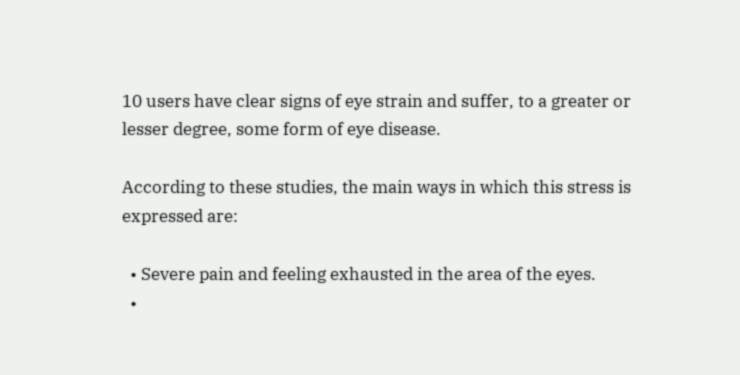10 users have clear signs of eye strain and suffer, to a greater or lesser degree, some form of eye disease.

According to these studies, the main ways in which this stress is expressed are:

  • Severe pain and feeling exhausted in the area of the eyes.
  •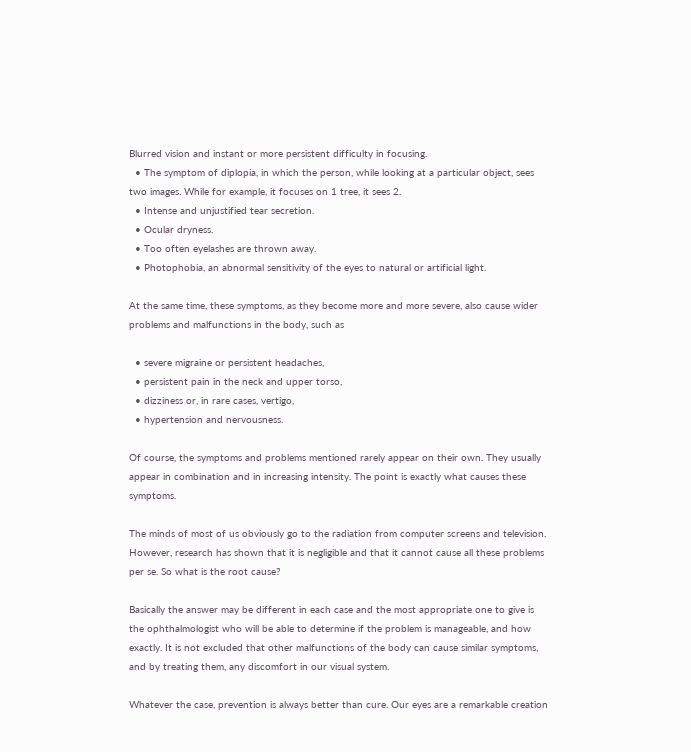Blurred vision and instant or more persistent difficulty in focusing.
  • The symptom of diplopia, in which the person, while looking at a particular object, sees two images. While for example, it focuses on 1 tree, it sees 2.
  • Intense and unjustified tear secretion.
  • Ocular dryness.
  • Too often eyelashes are thrown away.
  • Photophobia, an abnormal sensitivity of the eyes to natural or artificial light.

At the same time, these symptoms, as they become more and more severe, also cause wider problems and malfunctions in the body, such as

  • severe migraine or persistent headaches,
  • persistent pain in the neck and upper torso,
  • dizziness or, in rare cases, vertigo,
  • hypertension and nervousness.

Of course, the symptoms and problems mentioned rarely appear on their own. They usually appear in combination and in increasing intensity. The point is exactly what causes these symptoms.

The minds of most of us obviously go to the radiation from computer screens and television. However, research has shown that it is negligible and that it cannot cause all these problems per se. So what is the root cause?

Basically the answer may be different in each case and the most appropriate one to give is the ophthalmologist who will be able to determine if the problem is manageable, and how exactly. It is not excluded that other malfunctions of the body can cause similar symptoms, and by treating them, any discomfort in our visual system.

Whatever the case, prevention is always better than cure. Our eyes are a remarkable creation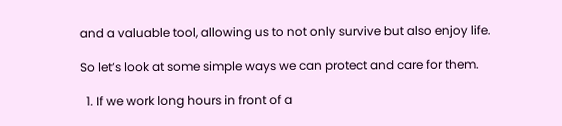and a valuable tool, allowing us to not only survive but also enjoy life.

So let’s look at some simple ways we can protect and care for them.

  1. If we work long hours in front of a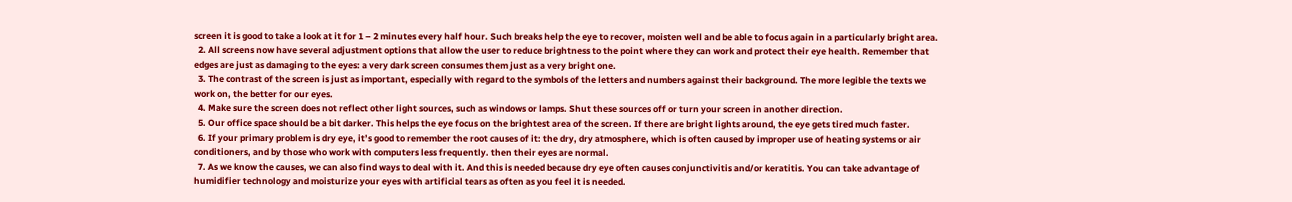screen it is good to take a look at it for 1 – 2 minutes every half hour. Such breaks help the eye to recover, moisten well and be able to focus again in a particularly bright area.
  2. All screens now have several adjustment options that allow the user to reduce brightness to the point where they can work and protect their eye health. Remember that edges are just as damaging to the eyes: a very dark screen consumes them just as a very bright one.
  3. The contrast of the screen is just as important, especially with regard to the symbols of the letters and numbers against their background. The more legible the texts we work on, the better for our eyes.
  4. Make sure the screen does not reflect other light sources, such as windows or lamps. Shut these sources off or turn your screen in another direction.
  5. Our office space should be a bit darker. This helps the eye focus on the brightest area of the screen. If there are bright lights around, the eye gets tired much faster.
  6. If your primary problem is dry eye, it’s good to remember the root causes of it: the dry, dry atmosphere, which is often caused by improper use of heating systems or air conditioners, and by those who work with computers less frequently. then their eyes are normal.
  7. As we know the causes, we can also find ways to deal with it. And this is needed because dry eye often causes conjunctivitis and/or keratitis. You can take advantage of humidifier technology and moisturize your eyes with artificial tears as often as you feel it is needed.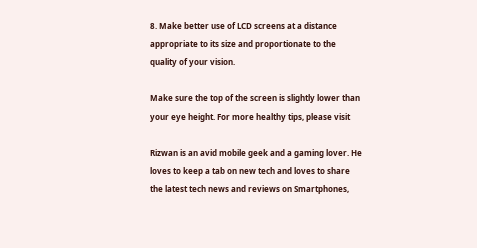8. Make better use of LCD screens at a distance appropriate to its size and proportionate to the quality of your vision.

Make sure the top of the screen is slightly lower than your eye height. For more healthy tips, please visit

Rizwan is an avid mobile geek and a gaming lover. He loves to keep a tab on new tech and loves to share the latest tech news and reviews on Smartphones,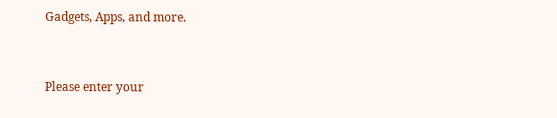Gadgets, Apps, and more.


Please enter your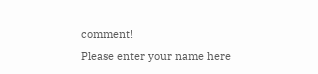comment!
Please enter your name here